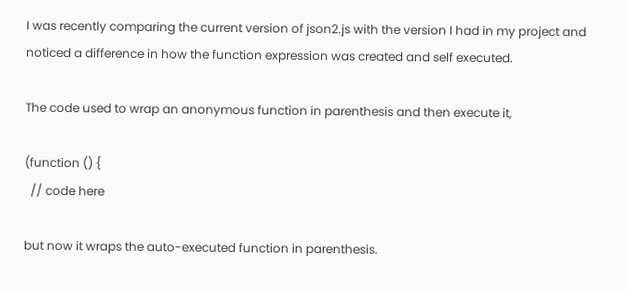I was recently comparing the current version of json2.js with the version I had in my project and noticed a difference in how the function expression was created and self executed.

The code used to wrap an anonymous function in parenthesis and then execute it,

(function () {
  // code here

but now it wraps the auto-executed function in parenthesis.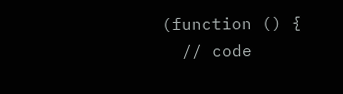(function () {
  // code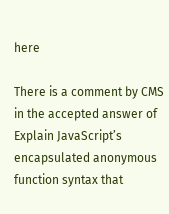here

There is a comment by CMS in the accepted answer of Explain JavaScript’s encapsulated anonymous function syntax that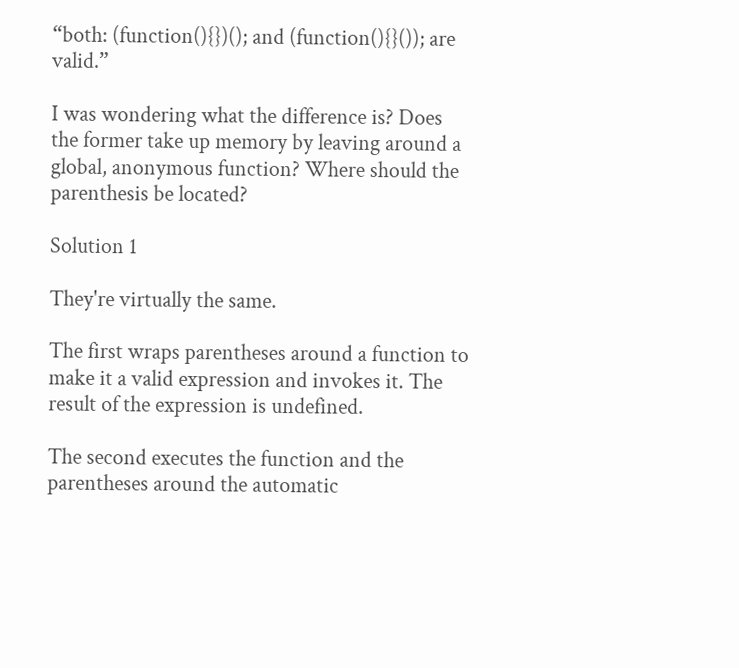“both: (function(){})(); and (function(){}()); are valid.”

I was wondering what the difference is? Does the former take up memory by leaving around a global, anonymous function? Where should the parenthesis be located?

Solution 1

They're virtually the same.

The first wraps parentheses around a function to make it a valid expression and invokes it. The result of the expression is undefined.

The second executes the function and the parentheses around the automatic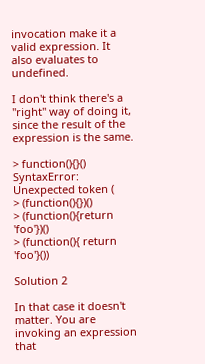invocation make it a valid expression. It also evaluates to undefined.

I don't think there's a "right" way of doing it, since the result of the expression is the same.

> function(){}()
SyntaxError: Unexpected token (
> (function(){})()
> (function(){return 'foo'})()
> (function(){ return 'foo'}())

Solution 2

In that case it doesn't matter. You are invoking an expression that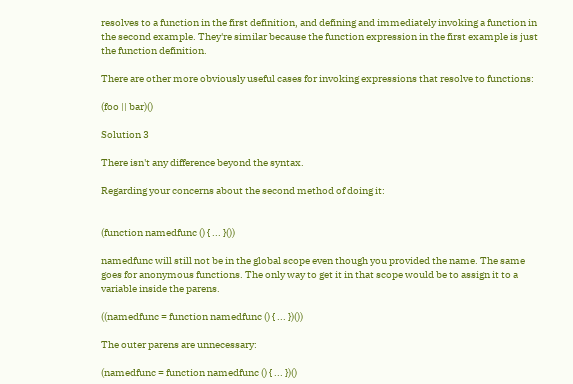resolves to a function in the first definition, and defining and immediately invoking a function in the second example. They're similar because the function expression in the first example is just the function definition.

There are other more obviously useful cases for invoking expressions that resolve to functions:

(foo || bar)()

Solution 3

There isn't any difference beyond the syntax.

Regarding your concerns about the second method of doing it:


(function namedfunc () { ... }())

namedfunc will still not be in the global scope even though you provided the name. The same goes for anonymous functions. The only way to get it in that scope would be to assign it to a variable inside the parens.

((namedfunc = function namedfunc () { ... })())

The outer parens are unnecessary:

(namedfunc = function namedfunc () { ... })()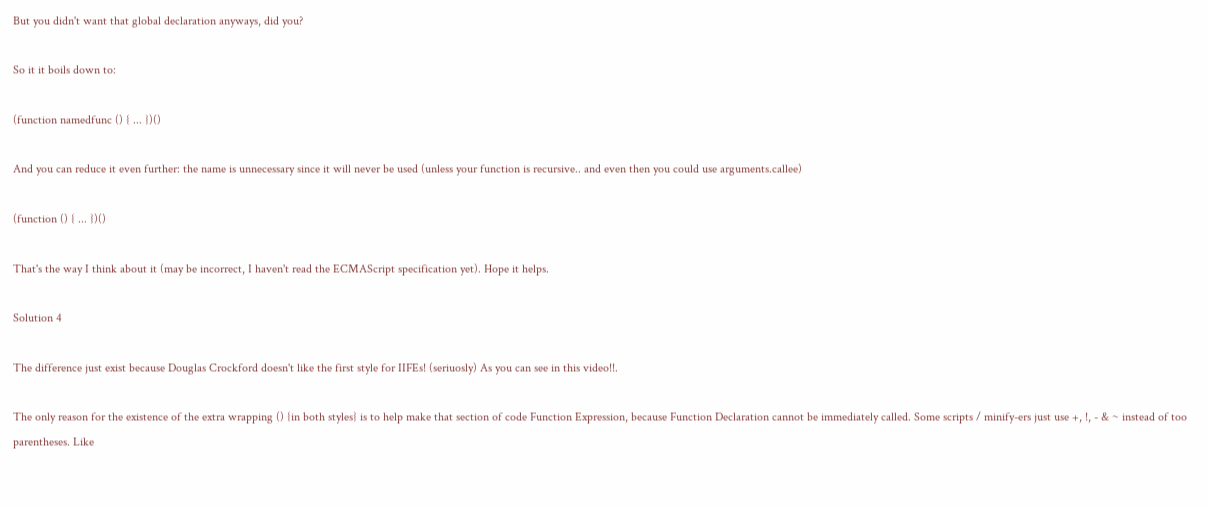But you didn't want that global declaration anyways, did you?

So it it boils down to:

(function namedfunc () { ... })()

And you can reduce it even further: the name is unnecessary since it will never be used (unless your function is recursive.. and even then you could use arguments.callee)

(function () { ... })()

That's the way I think about it (may be incorrect, I haven't read the ECMAScript specification yet). Hope it helps.

Solution 4

The difference just exist because Douglas Crockford doesn't like the first style for IIFEs! (seriuosly) As you can see in this video!!.

The only reason for the existence of the extra wrapping () {in both styles} is to help make that section of code Function Expression, because Function Declaration cannot be immediately called. Some scripts / minify-ers just use +, !, - & ~ instead of too parentheses. Like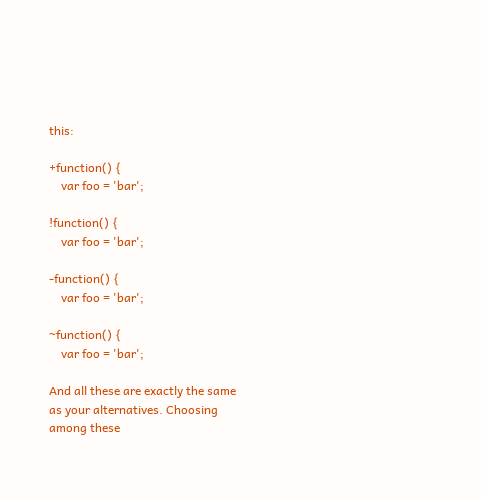this:

+function() {
    var foo = 'bar';

!function() {
    var foo = 'bar';

-function() {
    var foo = 'bar';

~function() {
    var foo = 'bar';

And all these are exactly the same as your alternatives. Choosing among these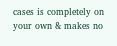cases is completely on your own & makes no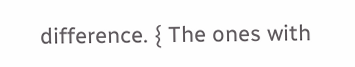difference. { The ones with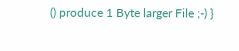() produce 1 Byte larger File ;-) }